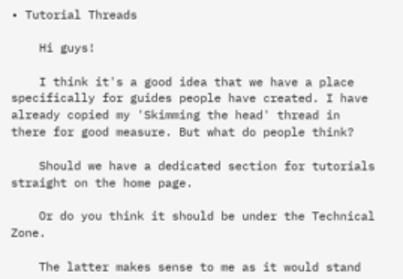• Tutorial Threads

    Hi guys!

    I think it's a good idea that we have a place specifically for guides people have created. I have already copied my 'Skimming the head' thread in there for good measure. But what do people think?

    Should we have a dedicated section for tutorials straight on the home page.

    Or do you think it should be under the Technical Zone.

    The latter makes sense to me as it would stand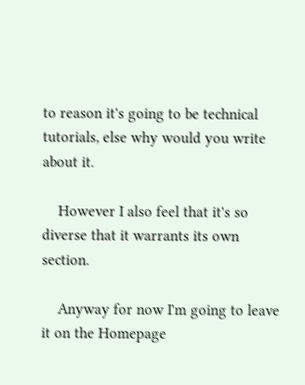to reason it's going to be technical tutorials, else why would you write about it.

    However I also feel that it's so diverse that it warrants its own section.

    Anyway for now I'm going to leave it on the Homepage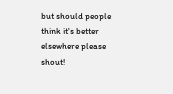but should people think it's better elsewhere please shout!